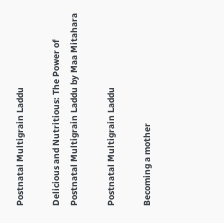Postnatal Multigrain Laddu

Delicious and Nutritious: The Power of Postnatal Multigrain Laddu by Maa Mitahara

Postnatal Multigrain Laddu

Becoming a mother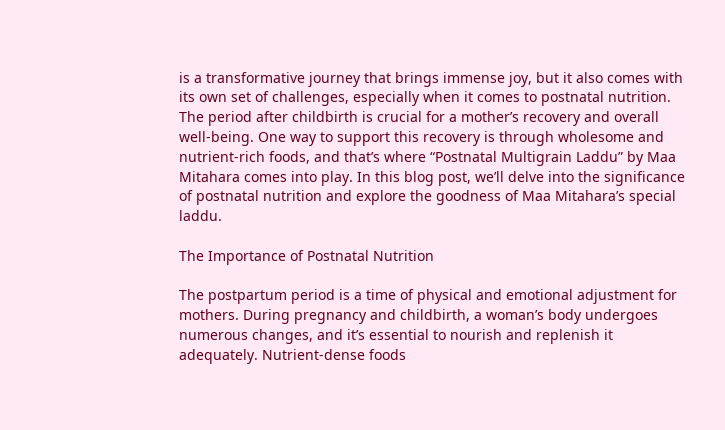is a transformative journey that brings immense joy, but it also comes with its own set of challenges, especially when it comes to postnatal nutrition. The period after childbirth is crucial for a mother’s recovery and overall well-being. One way to support this recovery is through wholesome and nutrient-rich foods, and that’s where “Postnatal Multigrain Laddu” by Maa Mitahara comes into play. In this blog post, we’ll delve into the significance of postnatal nutrition and explore the goodness of Maa Mitahara’s special laddu.

The Importance of Postnatal Nutrition

The postpartum period is a time of physical and emotional adjustment for mothers. During pregnancy and childbirth, a woman’s body undergoes numerous changes, and it’s essential to nourish and replenish it adequately. Nutrient-dense foods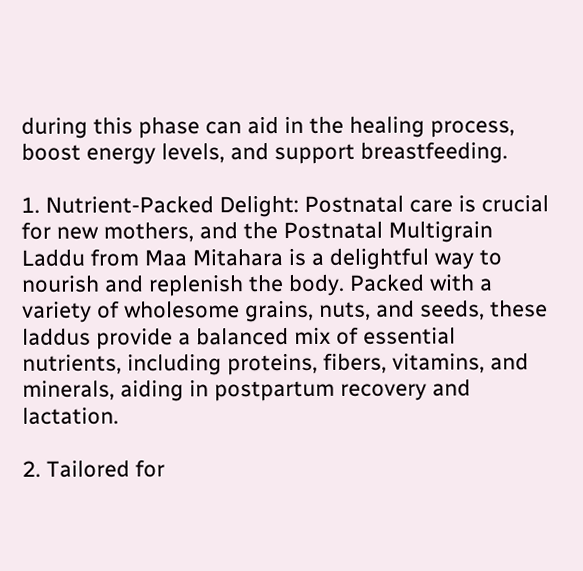during this phase can aid in the healing process, boost energy levels, and support breastfeeding.

1. Nutrient-Packed Delight: Postnatal care is crucial for new mothers, and the Postnatal Multigrain Laddu from Maa Mitahara is a delightful way to nourish and replenish the body. Packed with a variety of wholesome grains, nuts, and seeds, these laddus provide a balanced mix of essential nutrients, including proteins, fibers, vitamins, and minerals, aiding in postpartum recovery and lactation.

2. Tailored for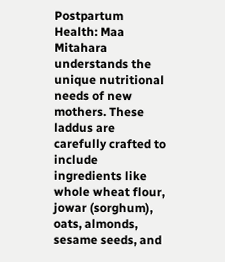Postpartum Health: Maa Mitahara understands the unique nutritional needs of new mothers. These laddus are carefully crafted to include ingredients like whole wheat flour, jowar (sorghum), oats, almonds, sesame seeds, and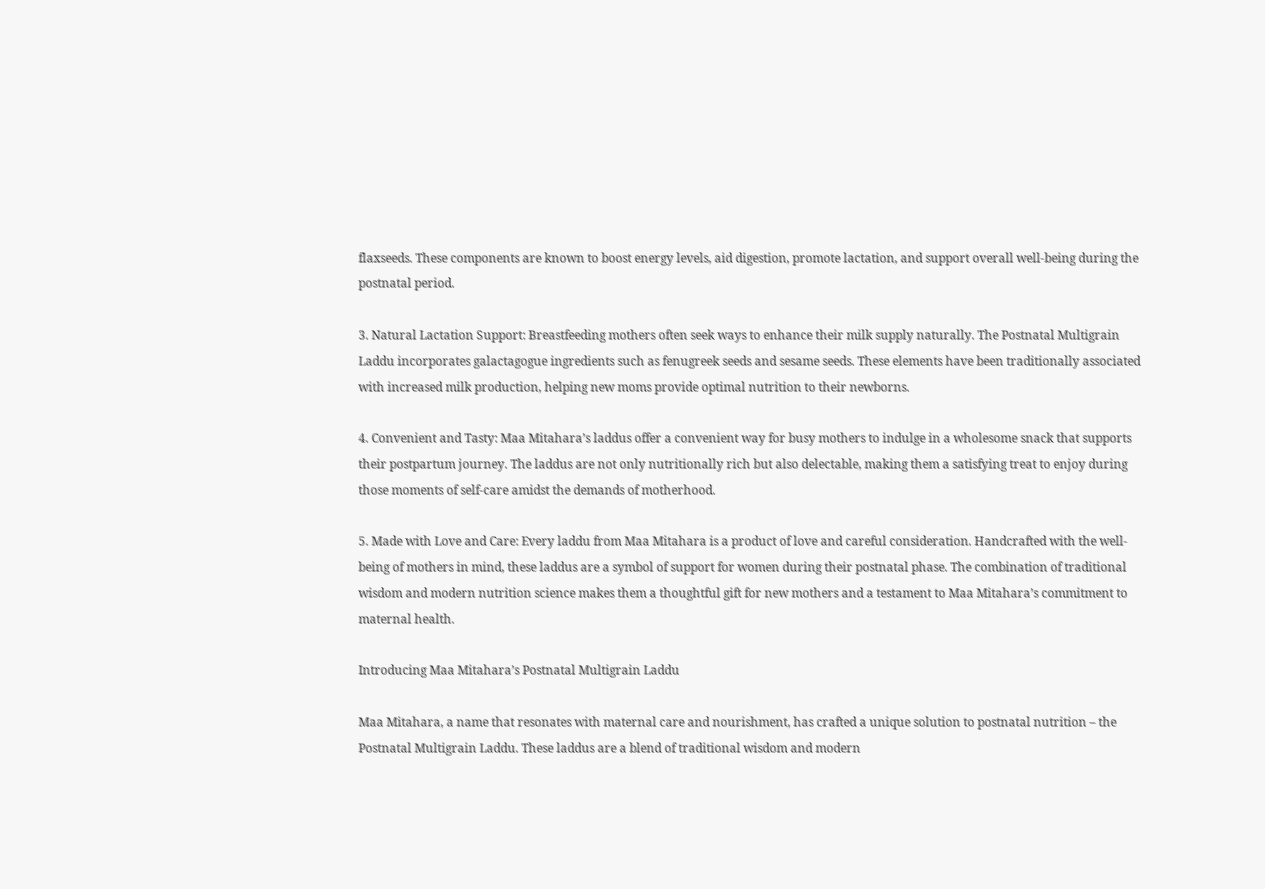flaxseeds. These components are known to boost energy levels, aid digestion, promote lactation, and support overall well-being during the postnatal period.

3. Natural Lactation Support: Breastfeeding mothers often seek ways to enhance their milk supply naturally. The Postnatal Multigrain Laddu incorporates galactagogue ingredients such as fenugreek seeds and sesame seeds. These elements have been traditionally associated with increased milk production, helping new moms provide optimal nutrition to their newborns.

4. Convenient and Tasty: Maa Mitahara’s laddus offer a convenient way for busy mothers to indulge in a wholesome snack that supports their postpartum journey. The laddus are not only nutritionally rich but also delectable, making them a satisfying treat to enjoy during those moments of self-care amidst the demands of motherhood.

5. Made with Love and Care: Every laddu from Maa Mitahara is a product of love and careful consideration. Handcrafted with the well-being of mothers in mind, these laddus are a symbol of support for women during their postnatal phase. The combination of traditional wisdom and modern nutrition science makes them a thoughtful gift for new mothers and a testament to Maa Mitahara’s commitment to maternal health.

Introducing Maa Mitahara’s Postnatal Multigrain Laddu

Maa Mitahara, a name that resonates with maternal care and nourishment, has crafted a unique solution to postnatal nutrition – the Postnatal Multigrain Laddu. These laddus are a blend of traditional wisdom and modern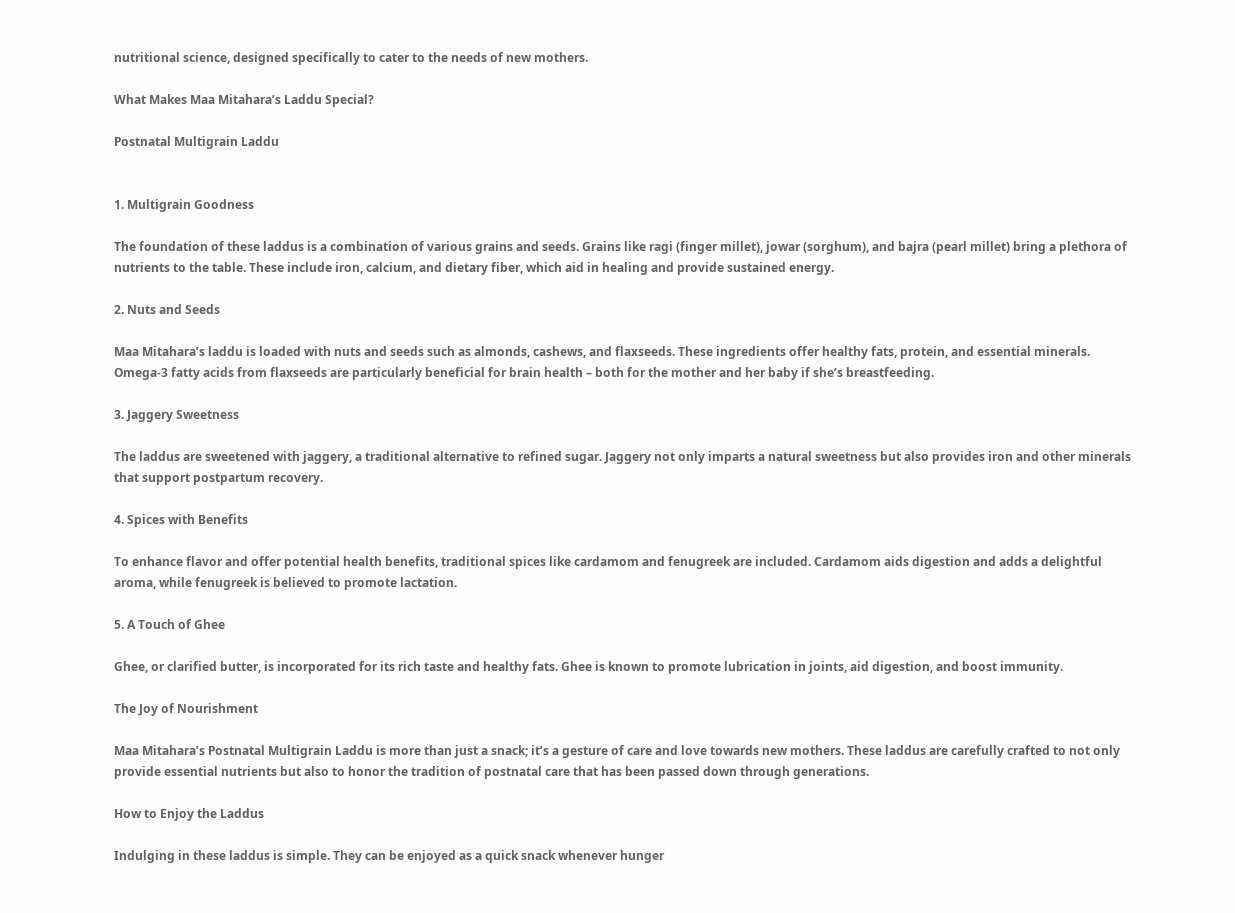nutritional science, designed specifically to cater to the needs of new mothers.

What Makes Maa Mitahara’s Laddu Special?

Postnatal Multigrain Laddu


1. Multigrain Goodness

The foundation of these laddus is a combination of various grains and seeds. Grains like ragi (finger millet), jowar (sorghum), and bajra (pearl millet) bring a plethora of nutrients to the table. These include iron, calcium, and dietary fiber, which aid in healing and provide sustained energy.

2. Nuts and Seeds

Maa Mitahara’s laddu is loaded with nuts and seeds such as almonds, cashews, and flaxseeds. These ingredients offer healthy fats, protein, and essential minerals. Omega-3 fatty acids from flaxseeds are particularly beneficial for brain health – both for the mother and her baby if she’s breastfeeding.

3. Jaggery Sweetness

The laddus are sweetened with jaggery, a traditional alternative to refined sugar. Jaggery not only imparts a natural sweetness but also provides iron and other minerals that support postpartum recovery.

4. Spices with Benefits

To enhance flavor and offer potential health benefits, traditional spices like cardamom and fenugreek are included. Cardamom aids digestion and adds a delightful aroma, while fenugreek is believed to promote lactation.

5. A Touch of Ghee

Ghee, or clarified butter, is incorporated for its rich taste and healthy fats. Ghee is known to promote lubrication in joints, aid digestion, and boost immunity.

The Joy of Nourishment

Maa Mitahara’s Postnatal Multigrain Laddu is more than just a snack; it’s a gesture of care and love towards new mothers. These laddus are carefully crafted to not only provide essential nutrients but also to honor the tradition of postnatal care that has been passed down through generations.

How to Enjoy the Laddus

Indulging in these laddus is simple. They can be enjoyed as a quick snack whenever hunger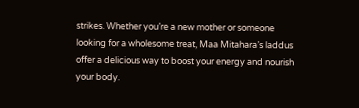strikes. Whether you’re a new mother or someone looking for a wholesome treat, Maa Mitahara’s laddus offer a delicious way to boost your energy and nourish your body.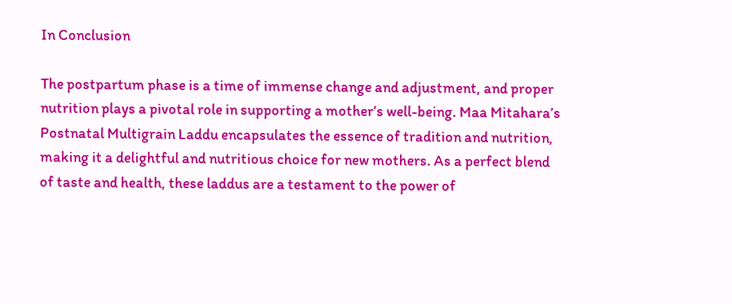In Conclusion

The postpartum phase is a time of immense change and adjustment, and proper nutrition plays a pivotal role in supporting a mother’s well-being. Maa Mitahara’s Postnatal Multigrain Laddu encapsulates the essence of tradition and nutrition, making it a delightful and nutritious choice for new mothers. As a perfect blend of taste and health, these laddus are a testament to the power of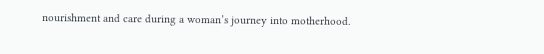nourishment and care during a woman’s journey into motherhood.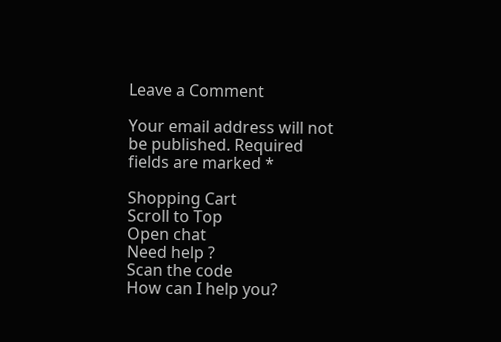Leave a Comment

Your email address will not be published. Required fields are marked *

Shopping Cart
Scroll to Top
Open chat
Need help ?
Scan the code
How can I help you?